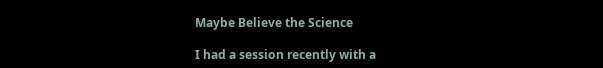Maybe Believe the Science

I had a session recently with a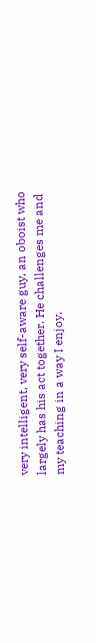very intelligent, very self-aware guy, an oboist who largely has his act together. He challenges me and my teaching in a way I enjoy.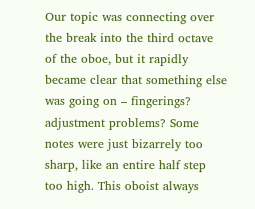Our topic was connecting over the break into the third octave of the oboe, but it rapidly became clear that something else was going on – fingerings? adjustment problems? Some notes were just bizarrely too sharp, like an entire half step too high. This oboist always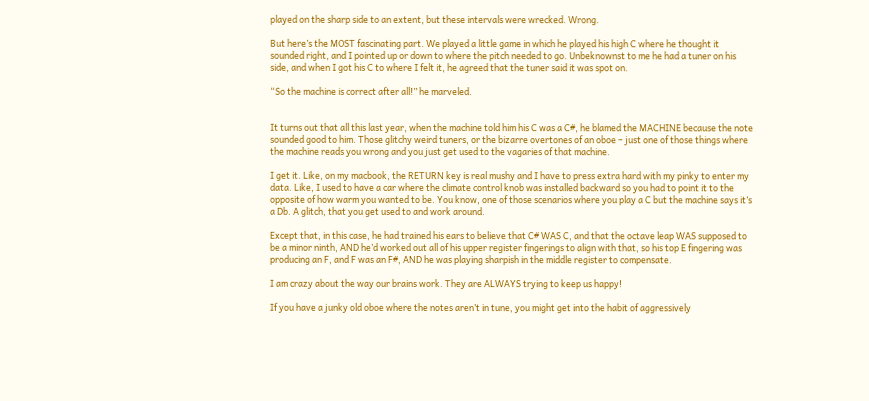played on the sharp side to an extent, but these intervals were wrecked. Wrong.

But here’s the MOST fascinating part. We played a little game in which he played his high C where he thought it sounded right, and I pointed up or down to where the pitch needed to go. Unbeknownst to me he had a tuner on his side, and when I got his C to where I felt it, he agreed that the tuner said it was spot on.

“So the machine is correct after all!” he marveled.


It turns out that all this last year, when the machine told him his C was a C#, he blamed the MACHINE because the note sounded good to him. Those glitchy weird tuners, or the bizarre overtones of an oboe – just one of those things where the machine reads you wrong and you just get used to the vagaries of that machine.

I get it. Like, on my macbook, the RETURN key is real mushy and I have to press extra hard with my pinky to enter my data. Like, I used to have a car where the climate control knob was installed backward so you had to point it to the opposite of how warm you wanted to be. You know, one of those scenarios where you play a C but the machine says it’s a Db. A glitch, that you get used to and work around.

Except that, in this case, he had trained his ears to believe that C# WAS C, and that the octave leap WAS supposed to be a minor ninth, AND he’d worked out all of his upper register fingerings to align with that, so his top E fingering was producing an F, and F was an F#, AND he was playing sharpish in the middle register to compensate.

I am crazy about the way our brains work. They are ALWAYS trying to keep us happy!

If you have a junky old oboe where the notes aren’t in tune, you might get into the habit of aggressively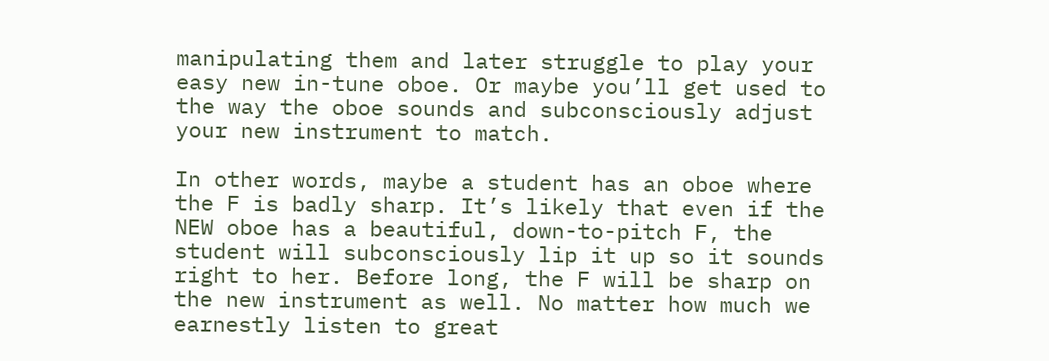manipulating them and later struggle to play your easy new in-tune oboe. Or maybe you’ll get used to the way the oboe sounds and subconsciously adjust your new instrument to match.

In other words, maybe a student has an oboe where the F is badly sharp. It’s likely that even if the NEW oboe has a beautiful, down-to-pitch F, the student will subconsciously lip it up so it sounds right to her. Before long, the F will be sharp on the new instrument as well. No matter how much we earnestly listen to great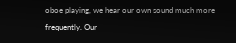oboe playing, we hear our own sound much more frequently. Our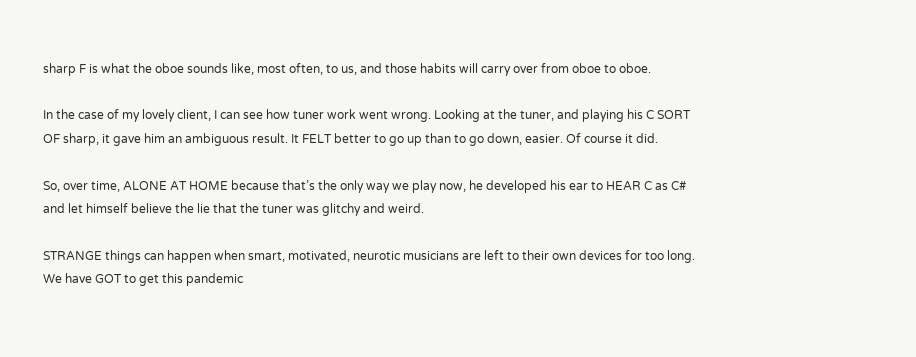sharp F is what the oboe sounds like, most often, to us, and those habits will carry over from oboe to oboe.

In the case of my lovely client, I can see how tuner work went wrong. Looking at the tuner, and playing his C SORT OF sharp, it gave him an ambiguous result. It FELT better to go up than to go down, easier. Of course it did.

So, over time, ALONE AT HOME because that’s the only way we play now, he developed his ear to HEAR C as C# and let himself believe the lie that the tuner was glitchy and weird.

STRANGE things can happen when smart, motivated, neurotic musicians are left to their own devices for too long. We have GOT to get this pandemic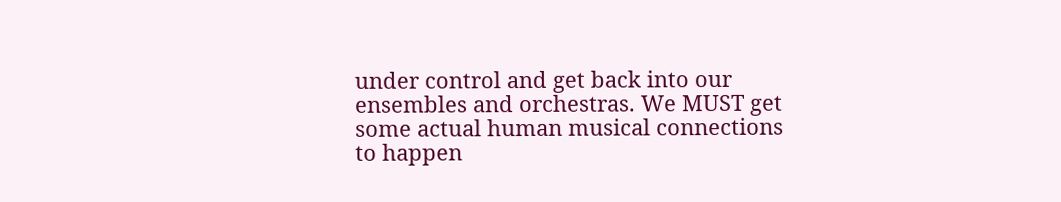under control and get back into our ensembles and orchestras. We MUST get some actual human musical connections to happen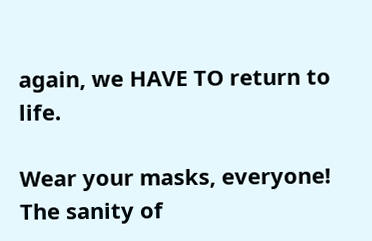again, we HAVE TO return to life.

Wear your masks, everyone! The sanity of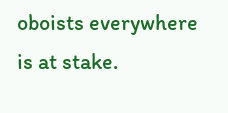oboists everywhere is at stake.